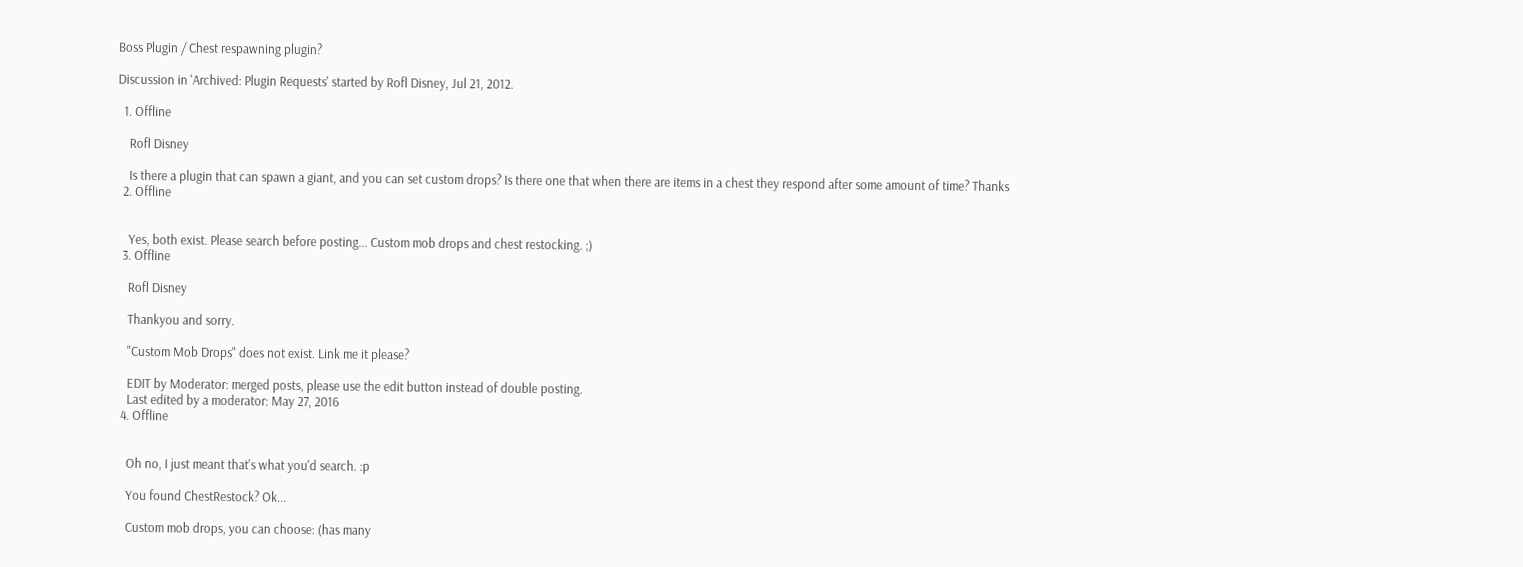Boss Plugin / Chest respawning plugin?

Discussion in 'Archived: Plugin Requests' started by Rofl Disney, Jul 21, 2012.

  1. Offline

    Rofl Disney

    Is there a plugin that can spawn a giant, and you can set custom drops? Is there one that when there are items in a chest they respond after some amount of time? Thanks
  2. Offline


    Yes, both exist. Please search before posting... Custom mob drops and chest restocking. ;)
  3. Offline

    Rofl Disney

    Thankyou and sorry.

    "Custom Mob Drops" does not exist. Link me it please?

    EDIT by Moderator: merged posts, please use the edit button instead of double posting.
    Last edited by a moderator: May 27, 2016
  4. Offline


    Oh no, I just meant that's what you'd search. :p

    You found ChestRestock? Ok...

    Custom mob drops, you can choose: (has many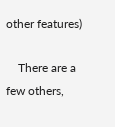other features)

    There are a few others,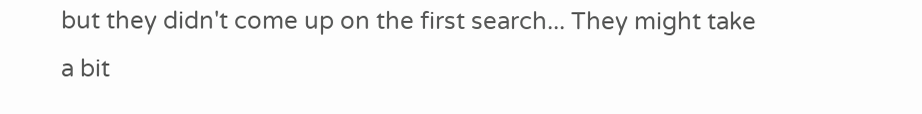but they didn't come up on the first search... They might take a bit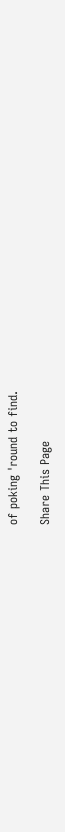of poking 'round to find.

Share This Page